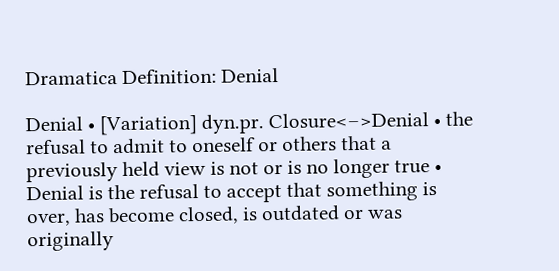Dramatica Definition: Denial

Denial • [Variation] dyn.pr. Closure<–>Denial • the refusal to admit to oneself or others that a previously held view is not or is no longer true • Denial is the refusal to accept that something is over, has become closed, is outdated or was originally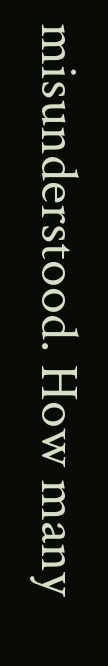misunderstood. How many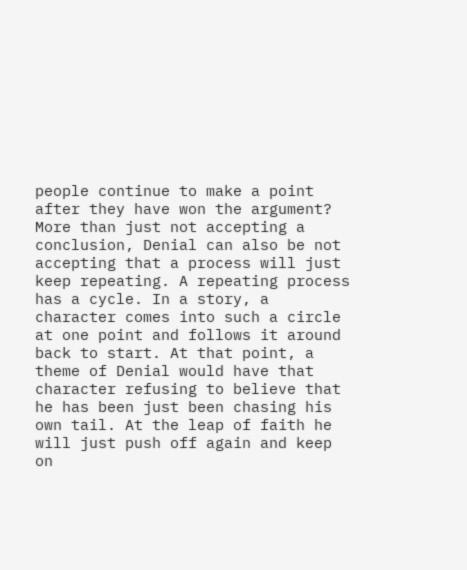people continue to make a point after they have won the argument? More than just not accepting a conclusion, Denial can also be not accepting that a process will just keep repeating. A repeating process has a cycle. In a story, a character comes into such a circle at one point and follows it around back to start. At that point, a theme of Denial would have that character refusing to believe that he has been just been chasing his own tail. At the leap of faith he will just push off again and keep on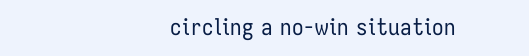circling a no-win situation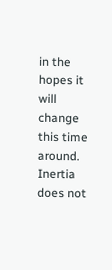in the hopes it will change this time around. Inertia does not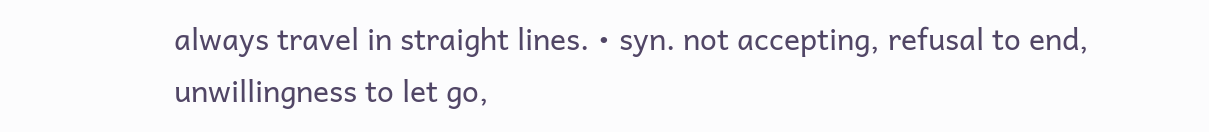always travel in straight lines. • syn. not accepting, refusal to end, unwillingness to let go,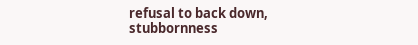refusal to back down, stubbornness